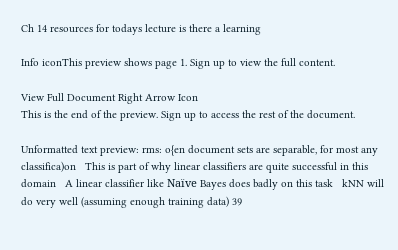Ch 14 resources for todays lecture is there a learning

Info iconThis preview shows page 1. Sign up to view the full content.

View Full Document Right Arrow Icon
This is the end of the preview. Sign up to access the rest of the document.

Unformatted text preview: rms: o{en document sets are separable, for most any classifica)on   This is part of why linear classifiers are quite successful in this domain   A linear classifier like Naïve Bayes does badly on this task   kNN will do very well (assuming enough training data) 39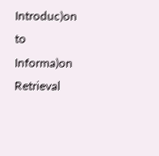Introduc)on to Informa)on Retrieval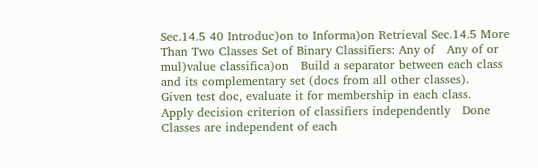Sec.14.5 40 Introduc)on to Informa)on Retrieval Sec.14.5 More Than Two Classes Set of Binary Classifiers: Any of   Any of or mul)value classifica)on   Build a separator between each class and its complementary set (docs from all other classes).   Given test doc, evaluate it for membership in each class.   Apply decision criterion of classifiers independently   Done   Classes are independent of each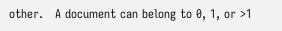other.   A document can belong to 0, 1, or >1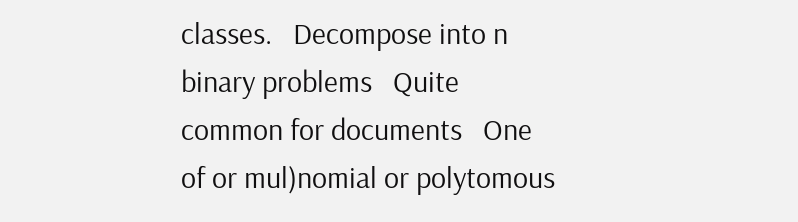classes.   Decompose into n binary problems   Quite common for documents   One of or mul)nomial or polytomous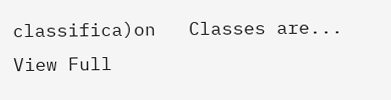classifica)on   Classes are...
View Full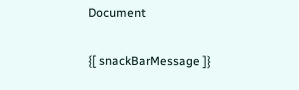Document

{[ snackBarMessage ]}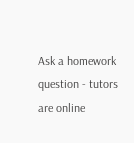Ask a homework question - tutors are online